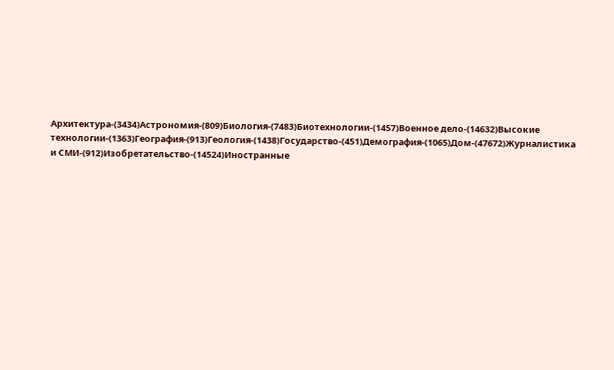Архитектура-(3434)Астрономия-(809)Биология-(7483)Биотехнологии-(1457)Военное дело-(14632)Высокие технологии-(1363)География-(913)Геология-(1438)Государство-(451)Демография-(1065)Дом-(47672)Журналистика и СМИ-(912)Изобретательство-(14524)Иностранные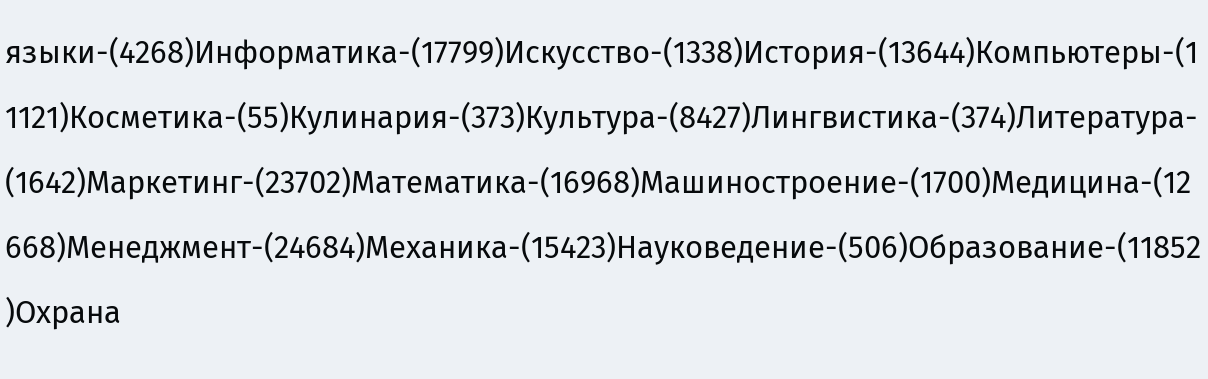языки-(4268)Информатика-(17799)Искусство-(1338)История-(13644)Компьютеры-(11121)Косметика-(55)Кулинария-(373)Культура-(8427)Лингвистика-(374)Литература-(1642)Маркетинг-(23702)Математика-(16968)Машиностроение-(1700)Медицина-(12668)Менеджмент-(24684)Механика-(15423)Науковедение-(506)Образование-(11852)Охрана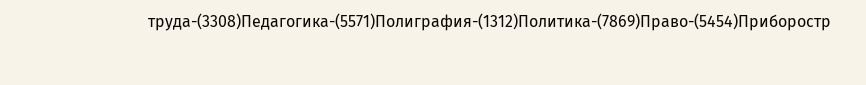труда-(3308)Педагогика-(5571)Полиграфия-(1312)Политика-(7869)Право-(5454)Приборостр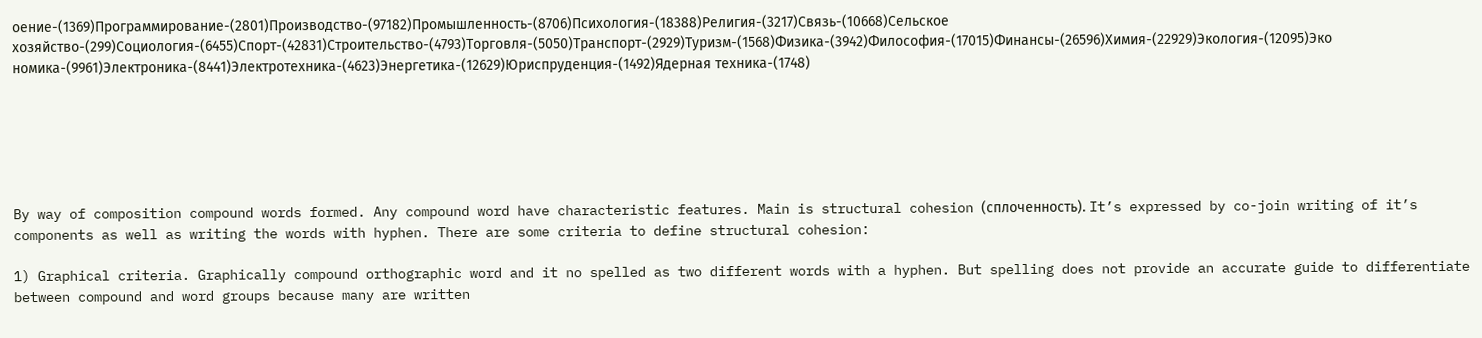оение-(1369)Программирование-(2801)Производство-(97182)Промышленность-(8706)Психология-(18388)Религия-(3217)Связь-(10668)Сельское хозяйство-(299)Социология-(6455)Спорт-(42831)Строительство-(4793)Торговля-(5050)Транспорт-(2929)Туризм-(1568)Физика-(3942)Философия-(17015)Финансы-(26596)Химия-(22929)Экология-(12095)Экономика-(9961)Электроника-(8441)Электротехника-(4623)Энергетика-(12629)Юриспруденция-(1492)Ядерная техника-(1748)






By way of composition compound words formed. Any compound word have characteristic features. Main is structural cohesion (сплоченность). It’s expressed by co-join writing of it’s components as well as writing the words with hyphen. There are some criteria to define structural cohesion:

1) Graphical criteria. Graphically compound orthographic word and it no spelled as two different words with a hyphen. But spelling does not provide an accurate guide to differentiate between compound and word groups because many are written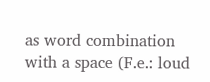as word combination with a space (F.e.: loud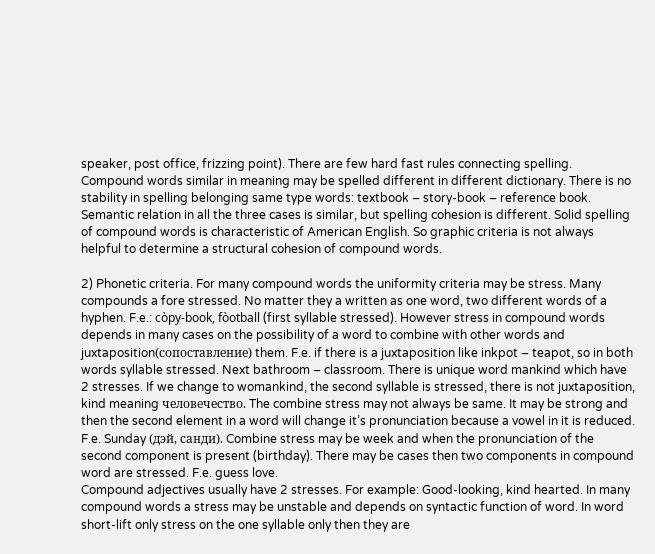speaker, post office, frizzing point). There are few hard fast rules connecting spelling. Compound words similar in meaning may be spelled different in different dictionary. There is no stability in spelling belonging same type words: textbook – story-book – reference book. Semantic relation in all the three cases is similar, but spelling cohesion is different. Solid spelling of compound words is characteristic of American English. So graphic criteria is not always helpful to determine a structural cohesion of compound words.

2) Phonetic criteria. For many compound words the uniformity criteria may be stress. Many compounds a fore stressed. No matter they a written as one word, two different words of a hyphen. F.e.: còpy-book, fòotball (first syllable stressed). However stress in compound words depends in many cases on the possibility of a word to combine with other words and juxtaposition(сопоставление) them. F.e. if there is a juxtaposition like inkpot – teapot, so in both words syllable stressed. Next bathroom – classroom. There is unique word mankind which have 2 stresses. If we change to womankind, the second syllable is stressed, there is not juxtaposition, kind meaning человечество. The combine stress may not always be same. It may be strong and then the second element in a word will change it’s pronunciation because a vowel in it is reduced. F.e. Sunday (дэй, санди). Combine stress may be week and when the pronunciation of the second component is present (birthday). There may be cases then two components in compound word are stressed. F.e. guess love.
Compound adjectives usually have 2 stresses. For example: Good-looking, kind hearted. In many compound words a stress may be unstable and depends on syntactic function of word. In word short-lift only stress on the one syllable only then they are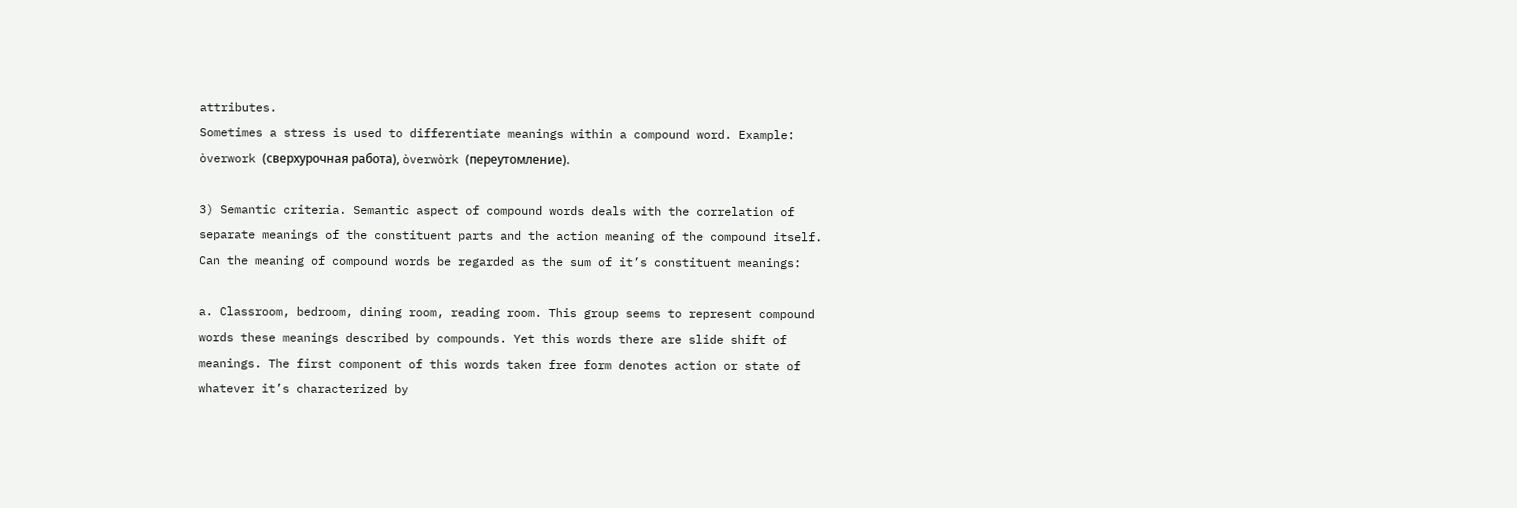attributes.
Sometimes a stress is used to differentiate meanings within a compound word. Example: òverwork (сверхурочная работа), òverwòrk (переутомление).

3) Semantic criteria. Semantic aspect of compound words deals with the correlation of separate meanings of the constituent parts and the action meaning of the compound itself. Can the meaning of compound words be regarded as the sum of it’s constituent meanings:

a. Classroom, bedroom, dining room, reading room. This group seems to represent compound words these meanings described by compounds. Yet this words there are slide shift of meanings. The first component of this words taken free form denotes action or state of whatever it’s characterized by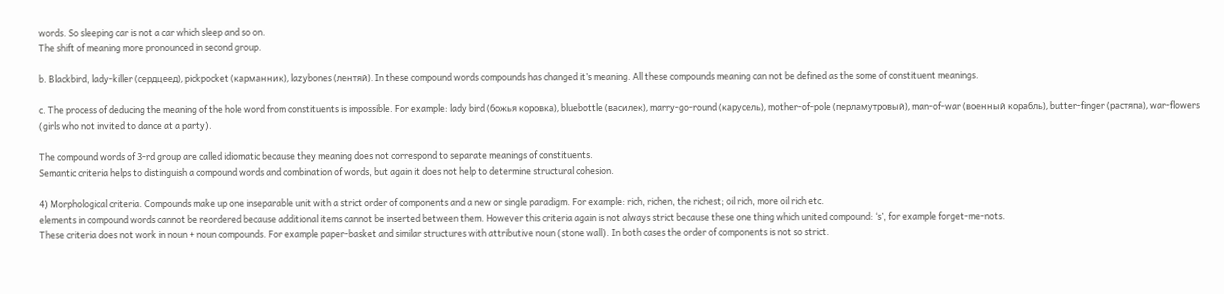words. So sleeping car is not a car which sleep and so on.
The shift of meaning more pronounced in second group.

b. Blackbird, lady-killer (сердцеед), pickpocket (карманник), lazybones (лентяй). In these compound words compounds has changed it’s meaning. All these compounds meaning can not be defined as the some of constituent meanings.

c. The process of deducing the meaning of the hole word from constituents is impossible. For example: lady bird (божья коровка), bluebottle (василек), marry-go-round (карусель), mother-of-pole (перламутровый), man-of-war (военный корабль), butter-finger (растяпа), war-flowers (girls who not invited to dance at a party).

The compound words of 3-rd group are called idiomatic because they meaning does not correspond to separate meanings of constituents.
Semantic criteria helps to distinguish a compound words and combination of words, but again it does not help to determine structural cohesion.

4) Morphological criteria. Compounds make up one inseparable unit with a strict order of components and a new or single paradigm. For example: rich, richen, the richest; oil rich, more oil rich etc.
elements in compound words cannot be reordered because additional items cannot be inserted between them. However this criteria again is not always strict because these one thing which united compound: ‘s’, for example forget-me-nots.
These criteria does not work in noun + noun compounds. For example paper-basket and similar structures with attributive noun (stone wall). In both cases the order of components is not so strict.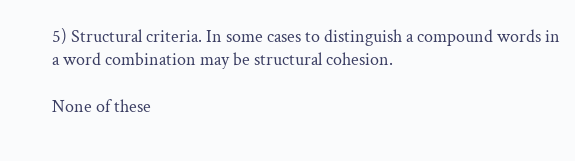5) Structural criteria. In some cases to distinguish a compound words in a word combination may be structural cohesion.

None of these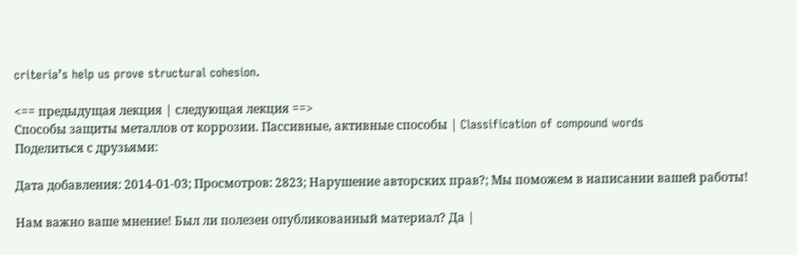criteria’s help us prove structural cohesion.

<== предыдущая лекция | следующая лекция ==>
Способы защиты металлов от коррозии. Пассивные, активные способы | Classification of compound words
Поделиться с друзьями:

Дата добавления: 2014-01-03; Просмотров: 2823; Нарушение авторских прав?; Мы поможем в написании вашей работы!

Нам важно ваше мнение! Был ли полезен опубликованный материал? Да |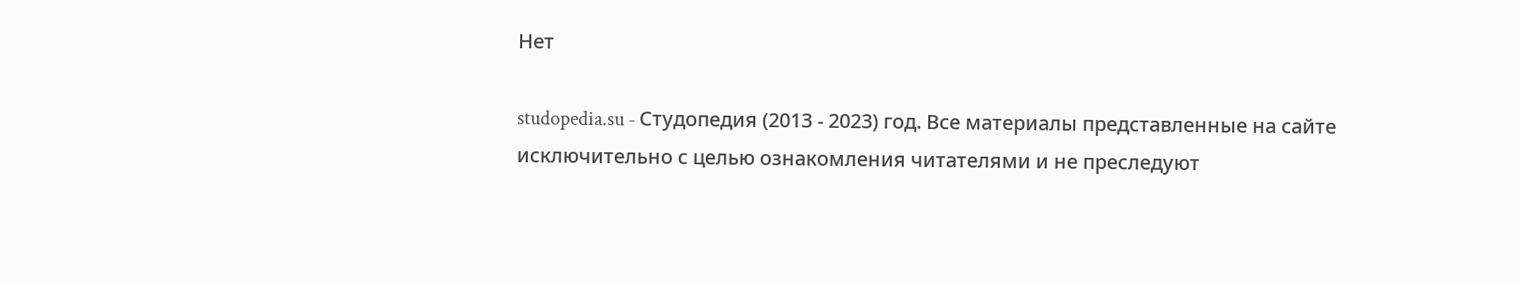Нет

studopedia.su - Студопедия (2013 - 2023) год. Все материалы представленные на сайте исключительно с целью ознакомления читателями и не преследуют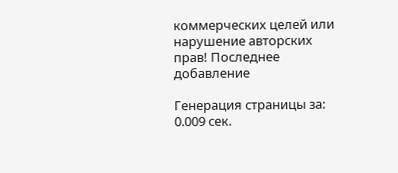коммерческих целей или нарушение авторских прав! Последнее добавление

Генерация страницы за: 0.009 сек.